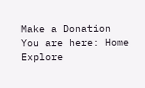Make a Donation
You are here: Home Explore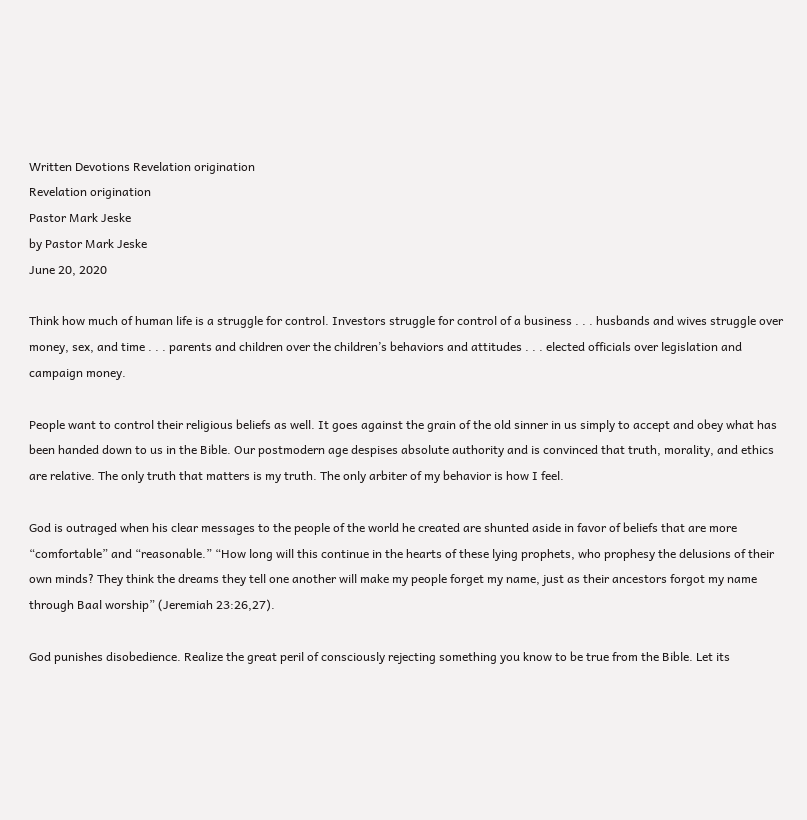Written Devotions Revelation origination
Revelation origination
Pastor Mark Jeske
by Pastor Mark Jeske
June 20, 2020

Think how much of human life is a struggle for control. Investors struggle for control of a business . . . husbands and wives struggle over money, sex, and time . . . parents and children over the children’s behaviors and attitudes . . . elected officials over legislation and campaign money.

People want to control their religious beliefs as well. It goes against the grain of the old sinner in us simply to accept and obey what has been handed down to us in the Bible. Our postmodern age despises absolute authority and is convinced that truth, morality, and ethics are relative. The only truth that matters is my truth. The only arbiter of my behavior is how I feel.

God is outraged when his clear messages to the people of the world he created are shunted aside in favor of beliefs that are more “comfortable” and “reasonable.” “How long will this continue in the hearts of these lying prophets, who prophesy the delusions of their own minds? They think the dreams they tell one another will make my people forget my name, just as their ancestors forgot my name through Baal worship” (Jeremiah 23:26,27).

God punishes disobedience. Realize the great peril of consciously rejecting something you know to be true from the Bible. Let its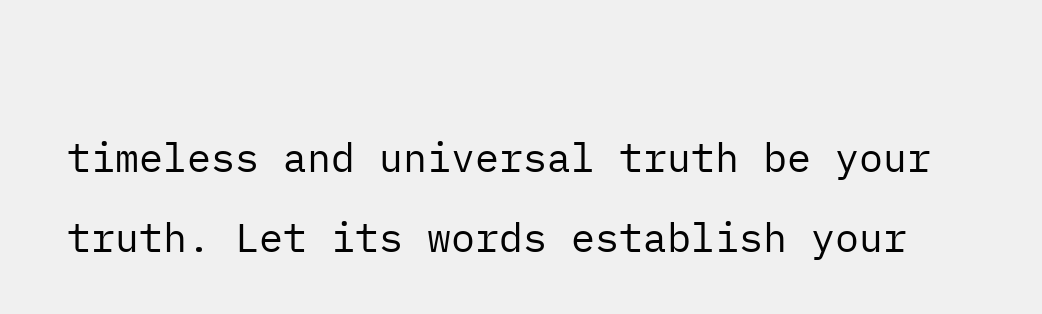timeless and universal truth be your truth. Let its words establish your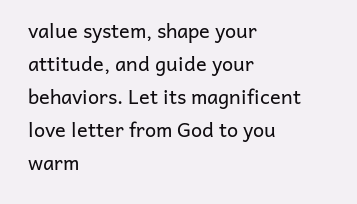value system, shape your attitude, and guide your behaviors. Let its magnificent love letter from God to you warm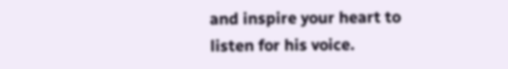and inspire your heart to listen for his voice.